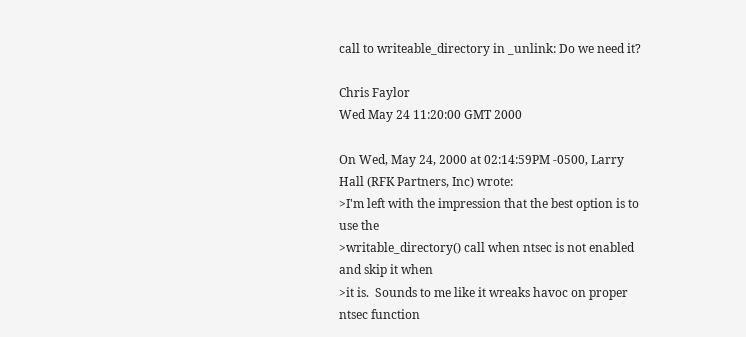call to writeable_directory in _unlink: Do we need it?

Chris Faylor
Wed May 24 11:20:00 GMT 2000

On Wed, May 24, 2000 at 02:14:59PM -0500, Larry Hall (RFK Partners, Inc) wrote:
>I'm left with the impression that the best option is to use the
>writable_directory() call when ntsec is not enabled and skip it when
>it is.  Sounds to me like it wreaks havoc on proper ntsec function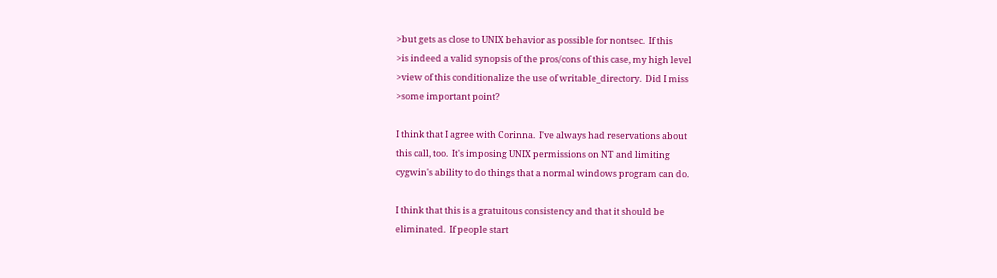>but gets as close to UNIX behavior as possible for nontsec.  If this
>is indeed a valid synopsis of the pros/cons of this case, my high level
>view of this conditionalize the use of writable_directory.  Did I miss
>some important point?

I think that I agree with Corinna.  I've always had reservations about
this call, too.  It's imposing UNIX permissions on NT and limiting
cygwin's ability to do things that a normal windows program can do.

I think that this is a gratuitous consistency and that it should be
eliminated.  If people start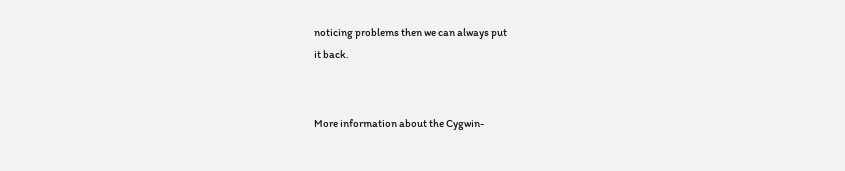noticing problems then we can always put
it back.


More information about the Cygwin-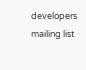developers mailing list